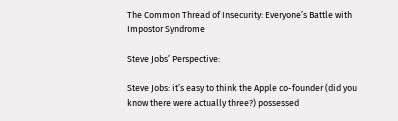The Common Thread of Insecurity: Everyone’s Battle with Impostor Syndrome

Steve Jobs’ Perspective:

Steve Jobs: it’s easy to think the Apple co-founder (did you know there were actually three?) possessed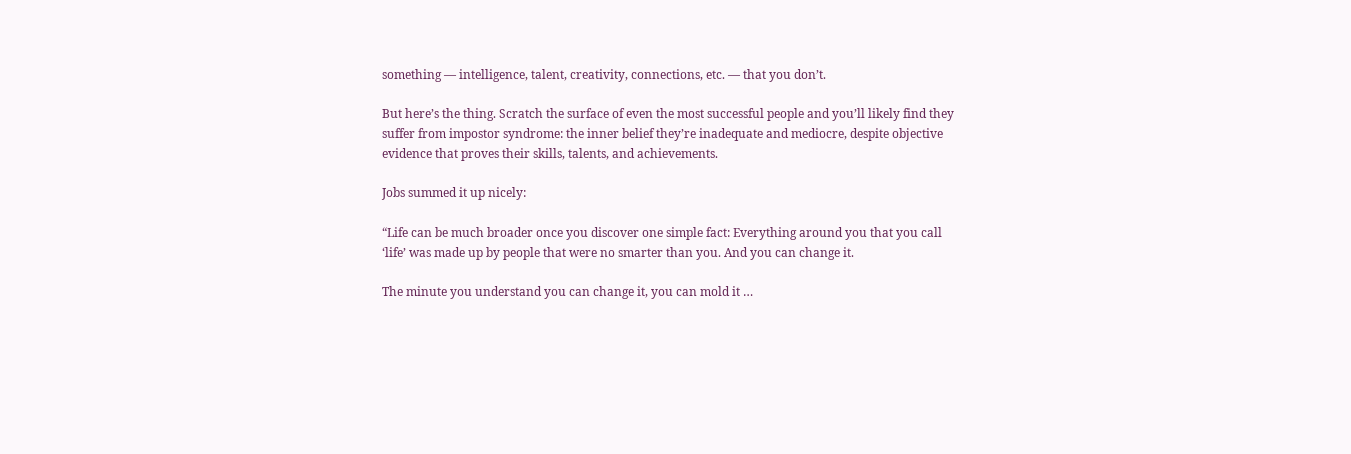something — intelligence, talent, creativity, connections, etc. — that you don’t.

But here’s the thing. Scratch the surface of even the most successful people and you’ll likely find they suffer from impostor syndrome: the inner belief they’re inadequate and mediocre, despite objective evidence that proves their skills, talents, and achievements.

Jobs summed it up nicely:

“Life can be much broader once you discover one simple fact: Everything around you that you call ‘life’ was made up by people that were no smarter than you. And you can change it.

The minute you understand you can change it, you can mold it …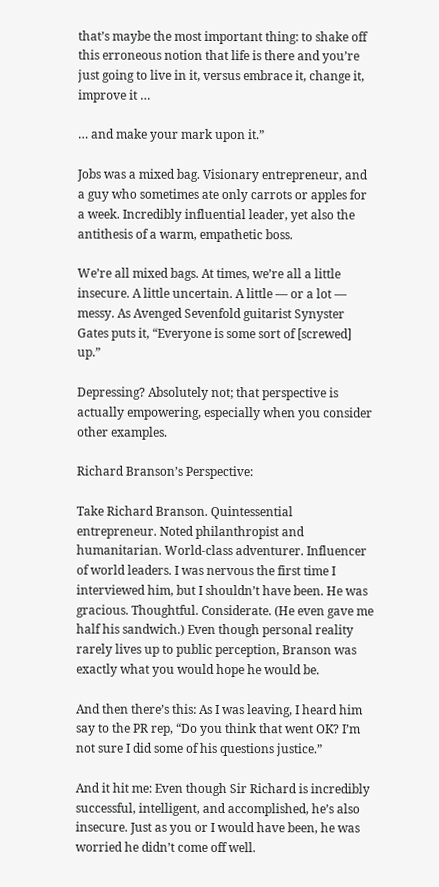that’s maybe the most important thing: to shake off this erroneous notion that life is there and you’re just going to live in it, versus embrace it, change it, improve it …

… and make your mark upon it.”

Jobs was a mixed bag. Visionary entrepreneur, and a guy who sometimes ate only carrots or apples for a week. Incredibly influential leader, yet also the antithesis of a warm, empathetic boss.

We’re all mixed bags. At times, we’re all a little insecure. A little uncertain. A little — or a lot — messy. As Avenged Sevenfold guitarist Synyster Gates puts it, “Everyone is some sort of [screwed] up.”

Depressing? Absolutely not; that perspective is actually empowering, especially when you consider other examples.

Richard Branson’s Perspective:

Take Richard Branson. Quintessential entrepreneur. Noted philanthropist and humanitarian. World-class adventurer. Influencer of world leaders. I was nervous the first time I interviewed him, but I shouldn’t have been. He was gracious. Thoughtful. Considerate. (He even gave me half his sandwich.) Even though personal reality rarely lives up to public perception, Branson was exactly what you would hope he would be.

And then there’s this: As I was leaving, I heard him say to the PR rep, “Do you think that went OK? I’m not sure I did some of his questions justice.”

And it hit me: Even though Sir Richard is incredibly successful, intelligent, and accomplished, he’s also insecure. Just as you or I would have been, he was worried he didn’t come off well.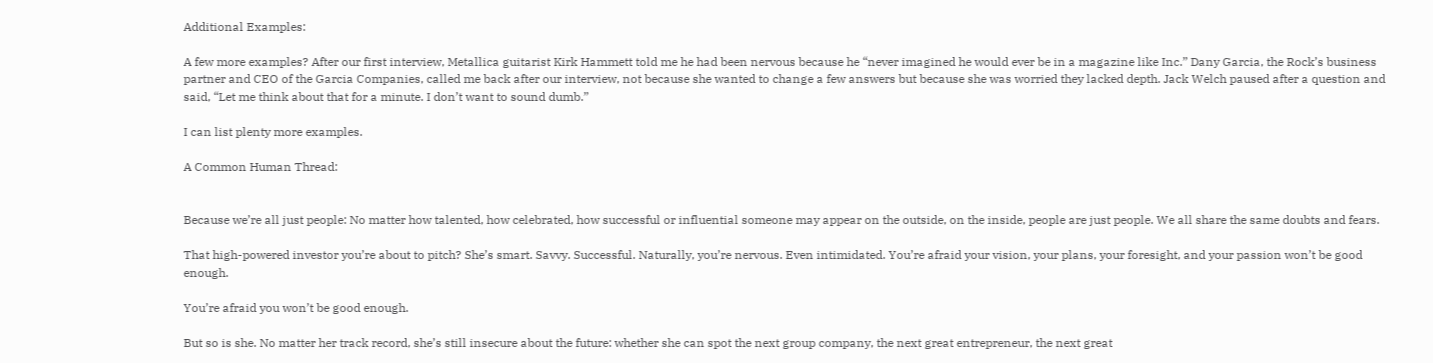Additional Examples:

A few more examples? After our first interview, Metallica guitarist Kirk Hammett told me he had been nervous because he “never imagined he would ever be in a magazine like Inc.” Dany Garcia, the Rock’s business partner and CEO of the Garcia Companies, called me back after our interview, not because she wanted to change a few answers but because she was worried they lacked depth. Jack Welch paused after a question and said, “Let me think about that for a minute. I don’t want to sound dumb.”

I can list plenty more examples.

A Common Human Thread:


Because we’re all just people: No matter how talented, how celebrated, how successful or influential someone may appear on the outside, on the inside, people are just people. We all share the same doubts and fears.

That high-powered investor you’re about to pitch? She’s smart. Savvy. Successful. Naturally, you’re nervous. Even intimidated. You’re afraid your vision, your plans, your foresight, and your passion won’t be good enough.

You’re afraid you won’t be good enough.

But so is she. No matter her track record, she’s still insecure about the future: whether she can spot the next group company, the next great entrepreneur, the next great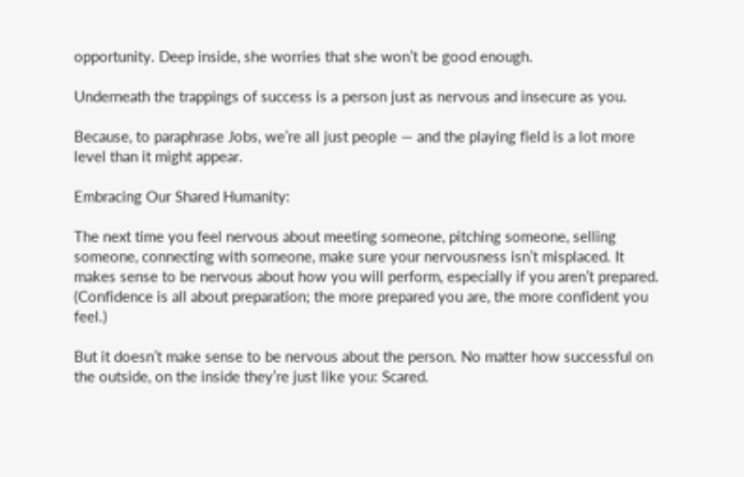opportunity. Deep inside, she worries that she won’t be good enough.

Underneath the trappings of success is a person just as nervous and insecure as you.

Because, to paraphrase Jobs, we’re all just people — and the playing field is a lot more level than it might appear.

Embracing Our Shared Humanity:

The next time you feel nervous about meeting someone, pitching someone, selling someone, connecting with someone, make sure your nervousness isn’t misplaced. It makes sense to be nervous about how you will perform, especially if you aren’t prepared. (Confidence is all about preparation; the more prepared you are, the more confident you feel.)

But it doesn’t make sense to be nervous about the person. No matter how successful on the outside, on the inside they’re just like you: Scared.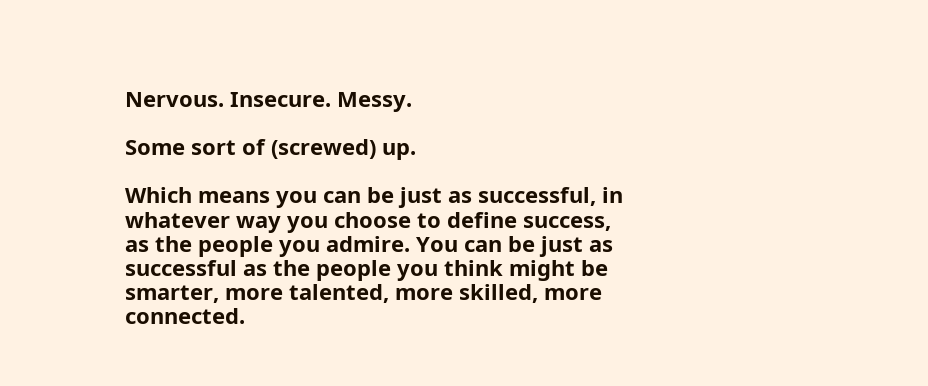Nervous. Insecure. Messy.

Some sort of (screwed) up.

Which means you can be just as successful, in whatever way you choose to define success, as the people you admire. You can be just as successful as the people you think might be smarter, more talented, more skilled, more connected.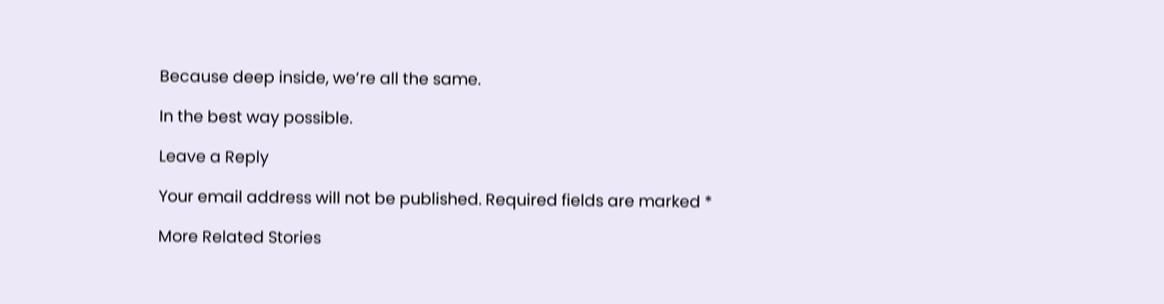Because deep inside, we’re all the same.

In the best way possible.

Leave a Reply

Your email address will not be published. Required fields are marked *

More Related Stories